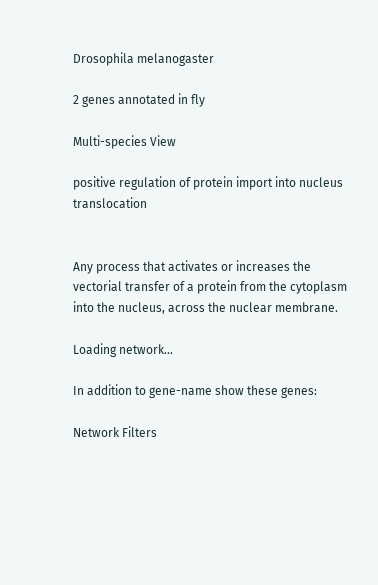Drosophila melanogaster

2 genes annotated in fly

Multi-species View

positive regulation of protein import into nucleus translocation


Any process that activates or increases the vectorial transfer of a protein from the cytoplasm into the nucleus, across the nuclear membrane.

Loading network...

In addition to gene-name show these genes:

Network Filters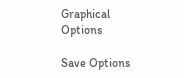Graphical Options

Save Options